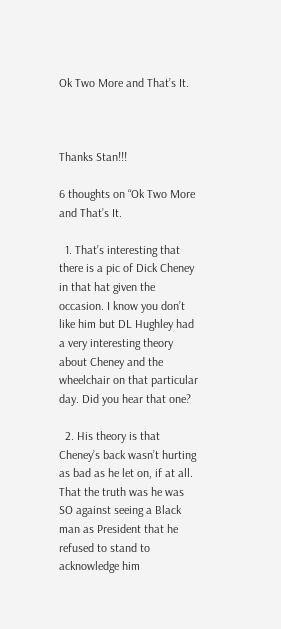Ok Two More and That’s It.



Thanks Stan!!!

6 thoughts on “Ok Two More and That’s It.

  1. That’s interesting that there is a pic of Dick Cheney in that hat given the occasion. I know you don’t like him but DL Hughley had a very interesting theory about Cheney and the wheelchair on that particular day. Did you hear that one?

  2. His theory is that Cheney’s back wasn’t hurting as bad as he let on, if at all. That the truth was he was SO against seeing a Black man as President that he refused to stand to acknowledge him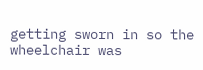getting sworn in so the wheelchair was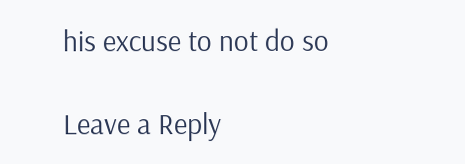his excuse to not do so

Leave a Reply